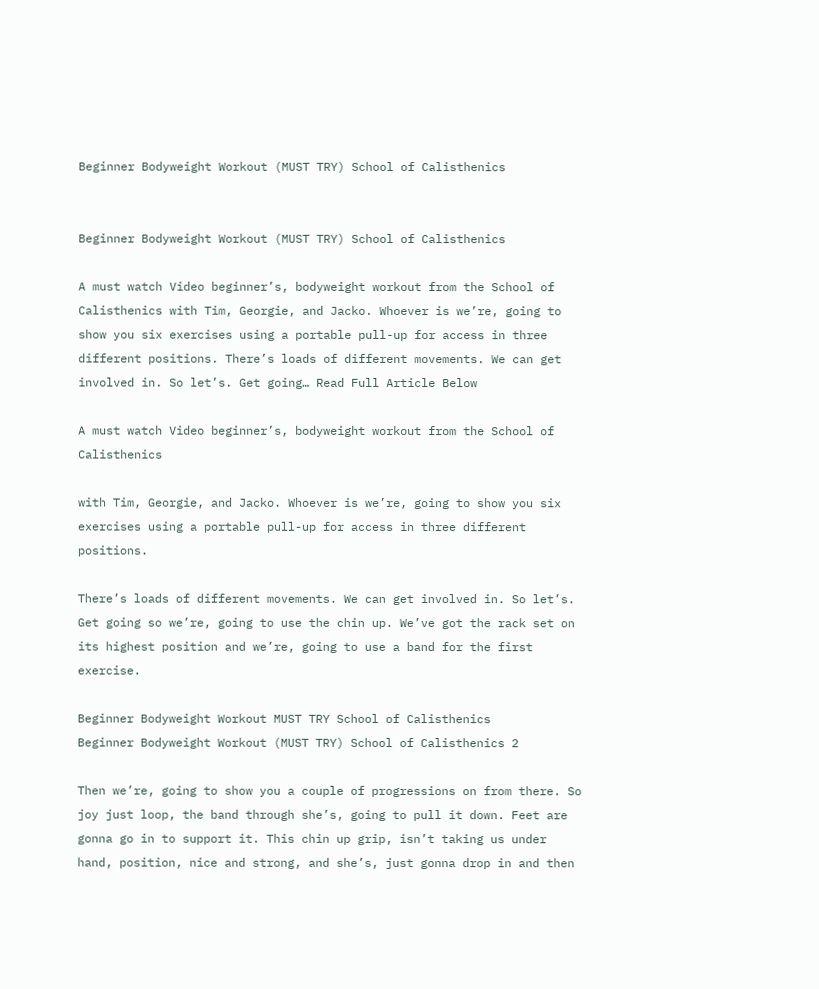Beginner Bodyweight Workout (MUST TRY) School of Calisthenics


Beginner Bodyweight Workout (MUST TRY) School of Calisthenics

A must watch Video beginner’s, bodyweight workout from the School of Calisthenics with Tim, Georgie, and Jacko. Whoever is we’re, going to show you six exercises using a portable pull-up for access in three different positions. There’s loads of different movements. We can get involved in. So let’s. Get going… Read Full Article Below

A must watch Video beginner’s, bodyweight workout from the School of Calisthenics

with Tim, Georgie, and Jacko. Whoever is we’re, going to show you six exercises using a portable pull-up for access in three different positions.

There’s loads of different movements. We can get involved in. So let’s. Get going so we’re, going to use the chin up. We’ve got the rack set on its highest position and we’re, going to use a band for the first exercise.

Beginner Bodyweight Workout MUST TRY School of Calisthenics
Beginner Bodyweight Workout (MUST TRY) School of Calisthenics 2

Then we’re, going to show you a couple of progressions on from there. So joy just loop, the band through she’s, going to pull it down. Feet are gonna go in to support it. This chin up grip, isn’t taking us under hand, position, nice and strong, and she’s, just gonna drop in and then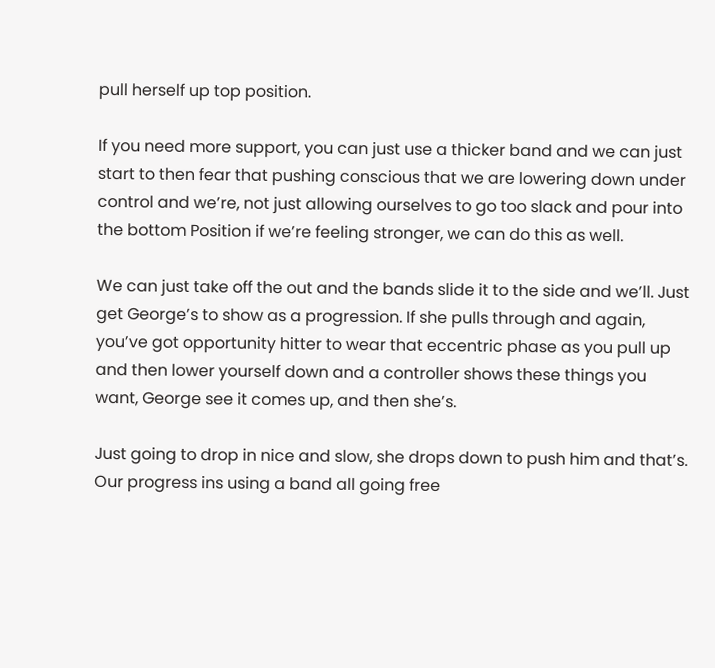pull herself up top position.

If you need more support, you can just use a thicker band and we can just start to then fear that pushing conscious that we are lowering down under control and we’re, not just allowing ourselves to go too slack and pour into the bottom Position if we’re feeling stronger, we can do this as well.

We can just take off the out and the bands slide it to the side and we’ll. Just get George’s to show as a progression. If she pulls through and again, you’ve got opportunity hitter to wear that eccentric phase as you pull up and then lower yourself down and a controller shows these things you want, George see it comes up, and then she’s.

Just going to drop in nice and slow, she drops down to push him and that’s. Our progress ins using a band all going free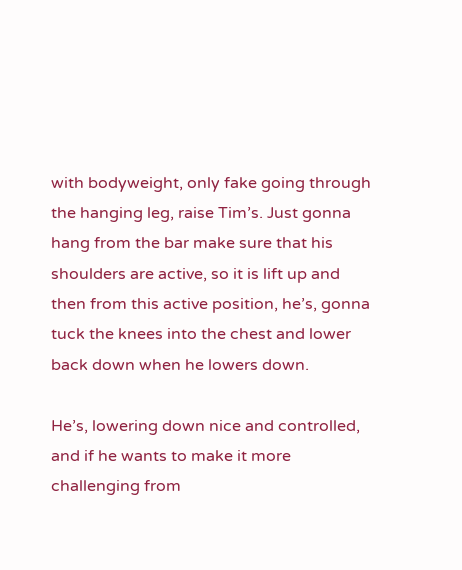with bodyweight, only fake going through the hanging leg, raise Tim’s. Just gonna hang from the bar make sure that his shoulders are active, so it is lift up and then from this active position, he’s, gonna tuck the knees into the chest and lower back down when he lowers down.

He’s, lowering down nice and controlled, and if he wants to make it more challenging from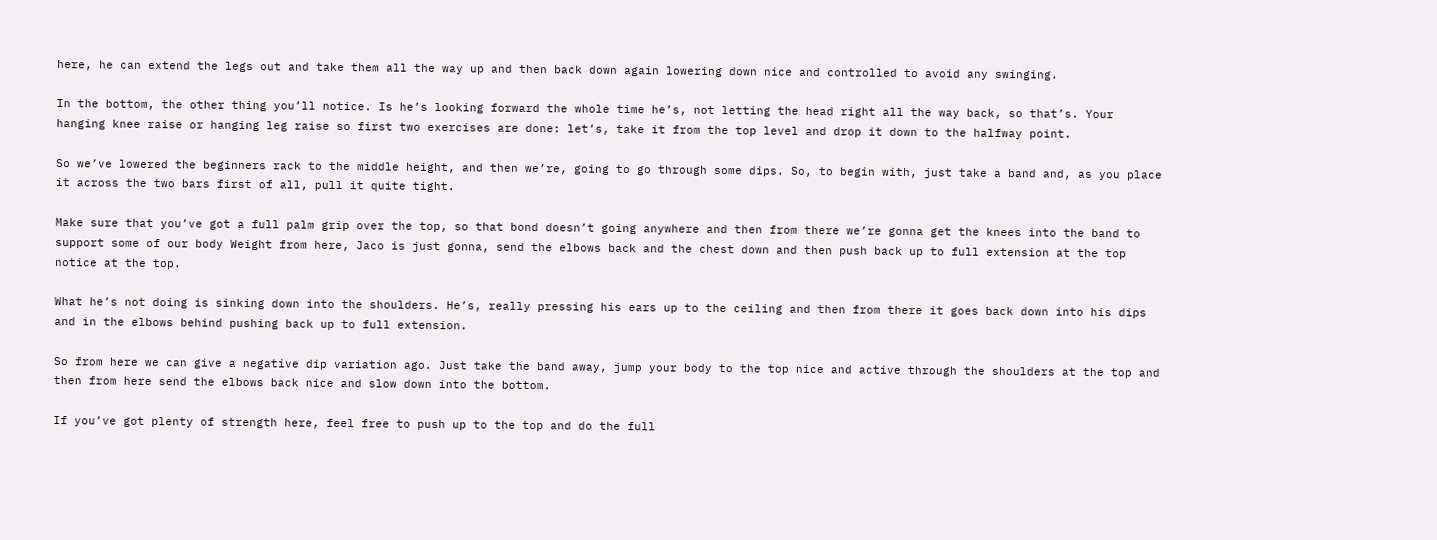here, he can extend the legs out and take them all the way up and then back down again lowering down nice and controlled to avoid any swinging.

In the bottom, the other thing you’ll notice. Is he’s looking forward the whole time he’s, not letting the head right all the way back, so that’s. Your hanging knee raise or hanging leg raise so first two exercises are done: let’s, take it from the top level and drop it down to the halfway point.

So we’ve lowered the beginners rack to the middle height, and then we’re, going to go through some dips. So, to begin with, just take a band and, as you place it across the two bars first of all, pull it quite tight.

Make sure that you’ve got a full palm grip over the top, so that bond doesn’t going anywhere and then from there we’re gonna get the knees into the band to support some of our body Weight from here, Jaco is just gonna, send the elbows back and the chest down and then push back up to full extension at the top notice at the top.

What he’s not doing is sinking down into the shoulders. He’s, really pressing his ears up to the ceiling and then from there it goes back down into his dips and in the elbows behind pushing back up to full extension.

So from here we can give a negative dip variation ago. Just take the band away, jump your body to the top nice and active through the shoulders at the top and then from here send the elbows back nice and slow down into the bottom.

If you’ve got plenty of strength here, feel free to push up to the top and do the full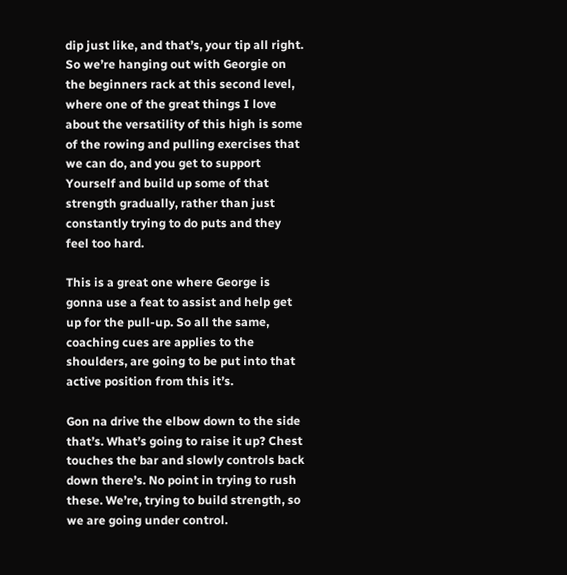dip just like, and that’s, your tip all right. So we’re hanging out with Georgie on the beginners rack at this second level, where one of the great things I love about the versatility of this high is some of the rowing and pulling exercises that we can do, and you get to support Yourself and build up some of that strength gradually, rather than just constantly trying to do puts and they feel too hard.

This is a great one where George is gonna use a feat to assist and help get up for the pull-up. So all the same, coaching cues are applies to the shoulders, are going to be put into that active position from this it’s.

Gon na drive the elbow down to the side that’s. What’s going to raise it up? Chest touches the bar and slowly controls back down there’s. No point in trying to rush these. We’re, trying to build strength, so we are going under control.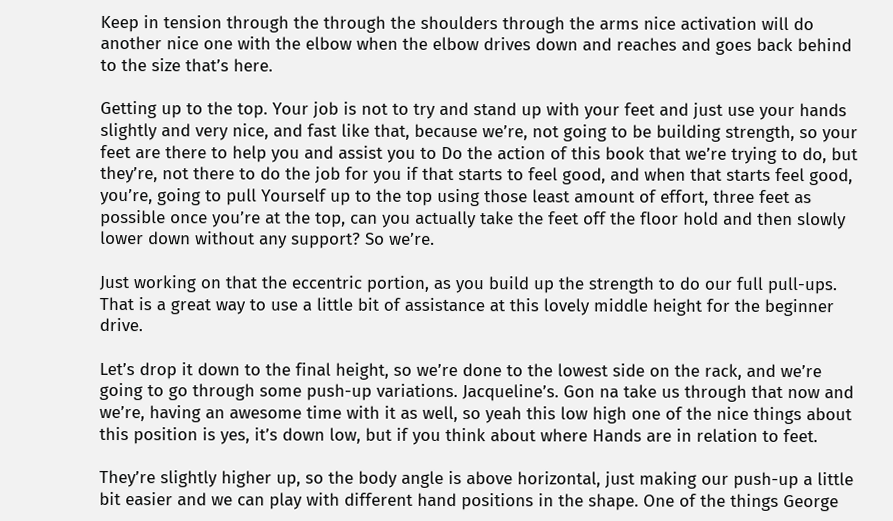Keep in tension through the through the shoulders through the arms nice activation will do another nice one with the elbow when the elbow drives down and reaches and goes back behind to the size that’s here.

Getting up to the top. Your job is not to try and stand up with your feet and just use your hands slightly and very nice, and fast like that, because we’re, not going to be building strength, so your feet are there to help you and assist you to Do the action of this book that we’re trying to do, but they’re, not there to do the job for you if that starts to feel good, and when that starts feel good, you’re, going to pull Yourself up to the top using those least amount of effort, three feet as possible once you’re at the top, can you actually take the feet off the floor hold and then slowly lower down without any support? So we’re.

Just working on that the eccentric portion, as you build up the strength to do our full pull-ups. That is a great way to use a little bit of assistance at this lovely middle height for the beginner drive.

Let’s drop it down to the final height, so we’re done to the lowest side on the rack, and we’re going to go through some push-up variations. Jacqueline’s. Gon na take us through that now and we’re, having an awesome time with it as well, so yeah this low high one of the nice things about this position is yes, it’s down low, but if you think about where Hands are in relation to feet.

They’re slightly higher up, so the body angle is above horizontal, just making our push-up a little bit easier and we can play with different hand positions in the shape. One of the things George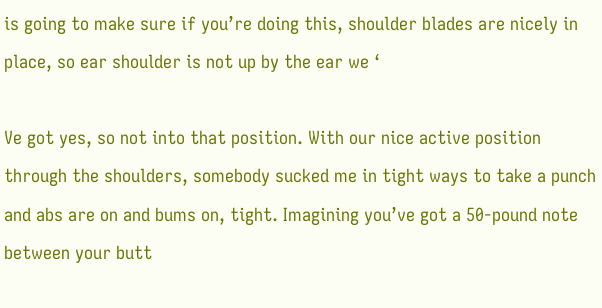is going to make sure if you’re doing this, shoulder blades are nicely in place, so ear shoulder is not up by the ear we ‘

Ve got yes, so not into that position. With our nice active position through the shoulders, somebody sucked me in tight ways to take a punch and abs are on and bums on, tight. Imagining you’ve got a 50-pound note between your butt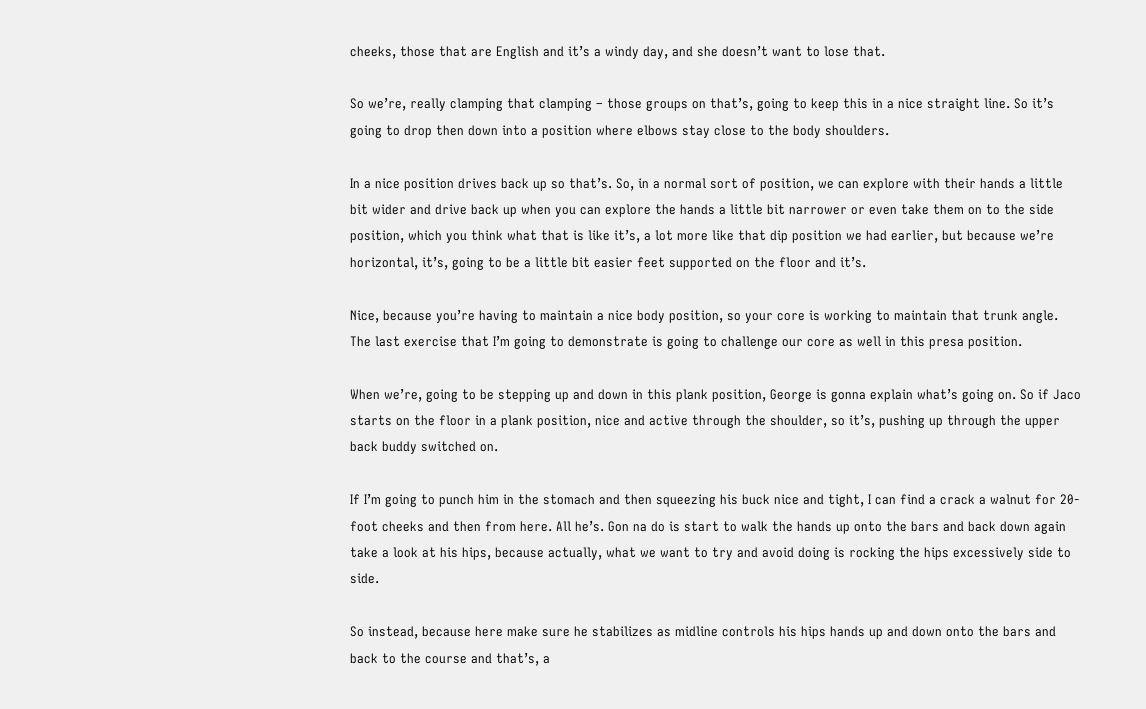cheeks, those that are English and it’s a windy day, and she doesn’t want to lose that.

So we’re, really clamping that clamping – those groups on that’s, going to keep this in a nice straight line. So it’s going to drop then down into a position where elbows stay close to the body shoulders.

In a nice position drives back up so that’s. So, in a normal sort of position, we can explore with their hands a little bit wider and drive back up when you can explore the hands a little bit narrower or even take them on to the side position, which you think what that is like it’s, a lot more like that dip position we had earlier, but because we’re horizontal, it’s, going to be a little bit easier feet supported on the floor and it’s.

Nice, because you’re having to maintain a nice body position, so your core is working to maintain that trunk angle. The last exercise that I’m going to demonstrate is going to challenge our core as well in this presa position.

When we’re, going to be stepping up and down in this plank position, George is gonna explain what’s going on. So if Jaco starts on the floor in a plank position, nice and active through the shoulder, so it’s, pushing up through the upper back buddy switched on.

If I’m going to punch him in the stomach and then squeezing his buck nice and tight, I can find a crack a walnut for 20-foot cheeks and then from here. All he’s. Gon na do is start to walk the hands up onto the bars and back down again take a look at his hips, because actually, what we want to try and avoid doing is rocking the hips excessively side to side.

So instead, because here make sure he stabilizes as midline controls his hips hands up and down onto the bars and back to the course and that’s, a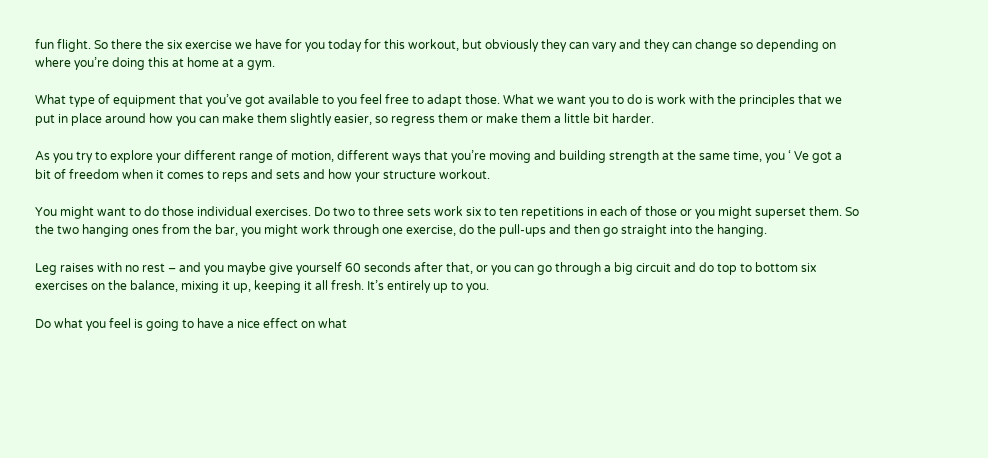fun flight. So there the six exercise we have for you today for this workout, but obviously they can vary and they can change so depending on where you’re doing this at home at a gym.

What type of equipment that you’ve got available to you feel free to adapt those. What we want you to do is work with the principles that we put in place around how you can make them slightly easier, so regress them or make them a little bit harder.

As you try to explore your different range of motion, different ways that you’re moving and building strength at the same time, you ‘ Ve got a bit of freedom when it comes to reps and sets and how your structure workout.

You might want to do those individual exercises. Do two to three sets work six to ten repetitions in each of those or you might superset them. So the two hanging ones from the bar, you might work through one exercise, do the pull-ups and then go straight into the hanging.

Leg raises with no rest – and you maybe give yourself 60 seconds after that, or you can go through a big circuit and do top to bottom six exercises on the balance, mixing it up, keeping it all fresh. It’s entirely up to you.

Do what you feel is going to have a nice effect on what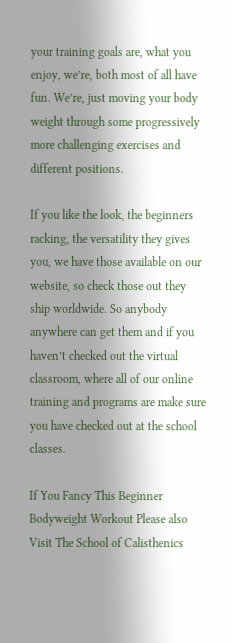your training goals are, what you enjoy, we’re, both most of all have fun. We’re, just moving your body weight through some progressively more challenging exercises and different positions.

If you like the look, the beginners racking, the versatility they gives you, we have those available on our website, so check those out they ship worldwide. So anybody anywhere can get them and if you haven’t checked out the virtual classroom, where all of our online training and programs are make sure you have checked out at the school classes.

If You Fancy This Beginner Bodyweight Workout Please also Visit The School of Calisthenics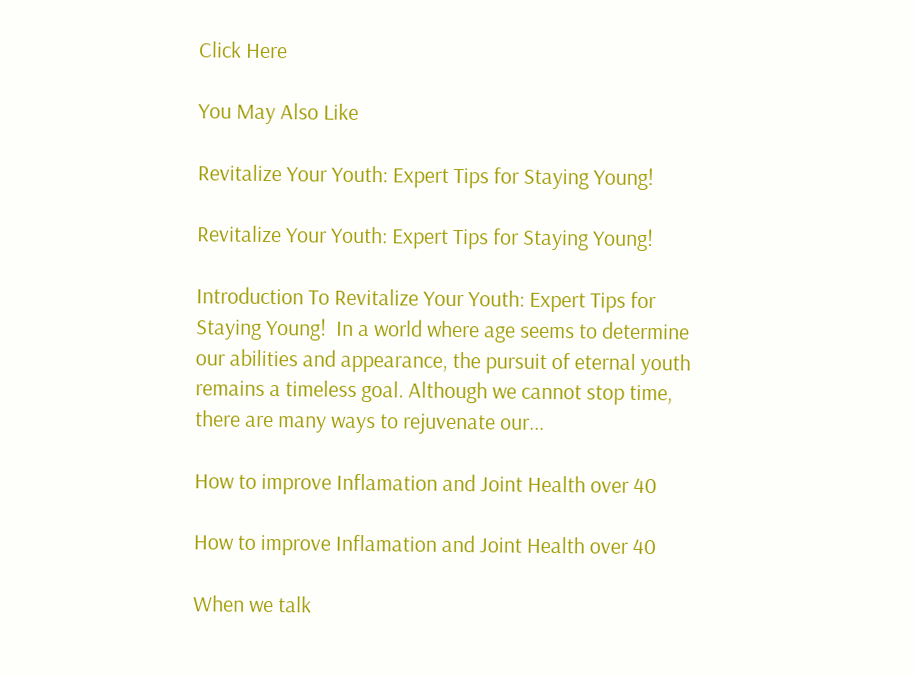Click Here

You May Also Like

Revitalize Your Youth: Expert Tips for Staying Young!

Revitalize Your Youth: Expert Tips for Staying Young!

Introduction To Revitalize Your Youth: Expert Tips for Staying Young!  In a world where age seems to determine our abilities and appearance, the pursuit of eternal youth remains a timeless goal. Although we cannot stop time, there are many ways to rejuvenate our...

How to improve Inflamation and Joint Health over 40

How to improve Inflamation and Joint Health over 40

When we talk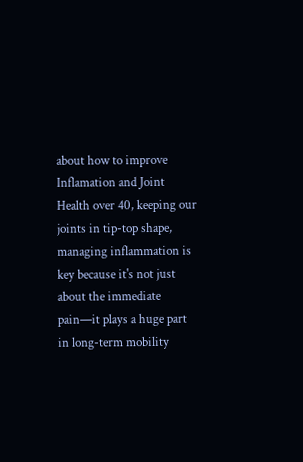about how to improve Inflamation and Joint Health over 40, keeping our joints in tip-top shape, managing inflammation is key because it's not just about the immediate pain—it plays a huge part in long-term mobility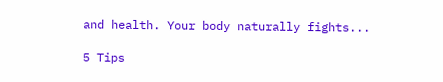and health. Your body naturally fights...

5 Tips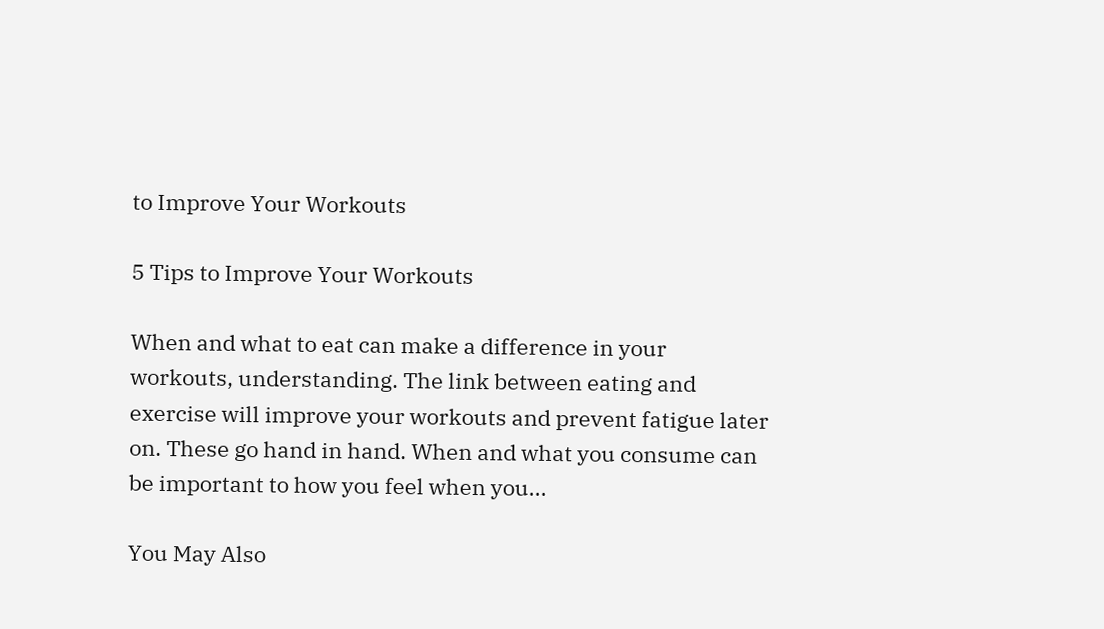to Improve Your Workouts

5 Tips to Improve Your Workouts

When and what to eat can make a difference in your workouts, understanding. The link between eating and exercise will improve your workouts and prevent fatigue later on. These go hand in hand. When and what you consume can be important to how you feel when you...

You May Also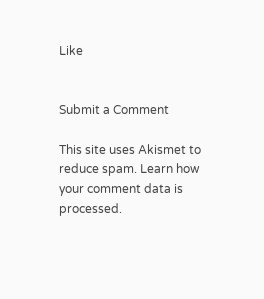Like


Submit a Comment

This site uses Akismet to reduce spam. Learn how your comment data is processed.